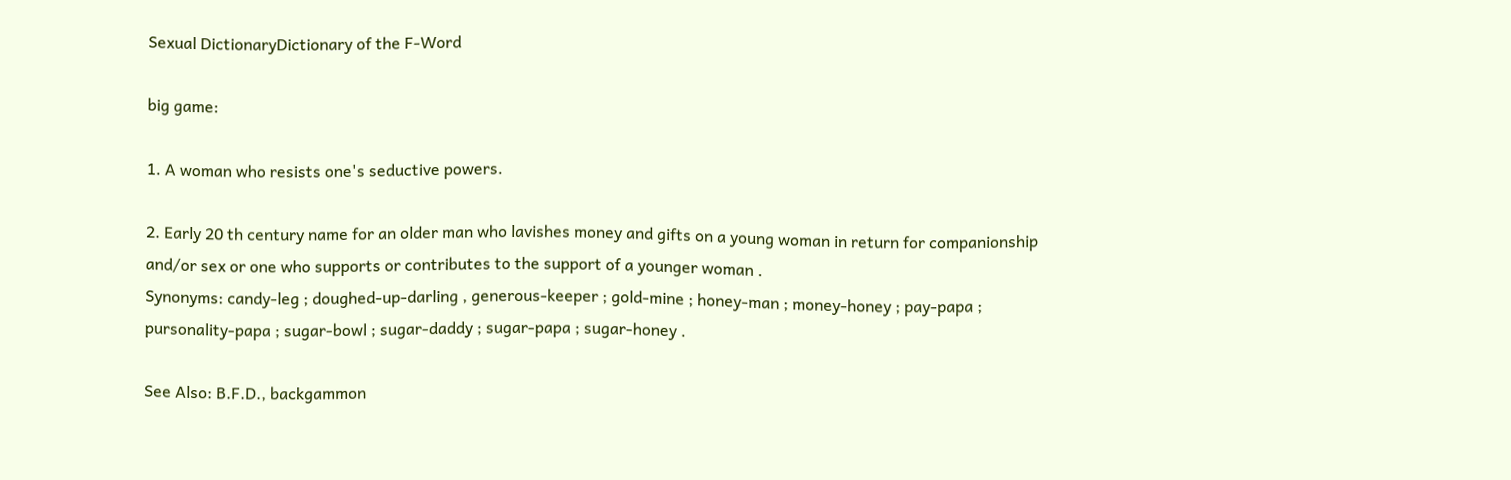Sexual DictionaryDictionary of the F-Word

big game:

1. A woman who resists one's seductive powers.

2. Early 20 th century name for an older man who lavishes money and gifts on a young woman in return for companionship and/or sex or one who supports or contributes to the support of a younger woman .
Synonyms: candy-leg ; doughed-up-darling , generous-keeper ; gold-mine ; honey-man ; money-honey ; pay-papa ; pursonality-papa ; sugar-bowl ; sugar-daddy ; sugar-papa ; sugar-honey .

See Also: B.F.D., backgammon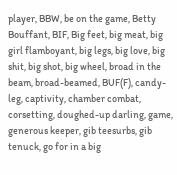player, BBW, be on the game, Betty Bouffant, BIF, Big feet, big meat, big girl flamboyant, big legs, big love, big shit, big shot, big wheel, broad in the beam, broad-beamed, BUF(F), candy-leg, captivity, chamber combat, corsetting, doughed-up darling, game, generous keeper, gib teesurbs, gib tenuck, go for in a big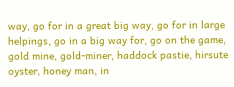way, go for in a great big way, go for in large helpings, go in a big way for, go on the game, gold mine, gold-miner, haddock pastie, hirsute oyster, honey man, in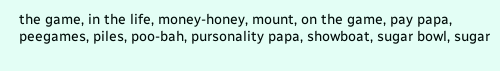the game, in the life, money-honey, mount, on the game, pay papa, peegames, piles, poo-bah, pursonality papa, showboat, sugar bowl, sugar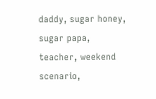daddy, sugar honey, sugar papa, teacher, weekend scenario,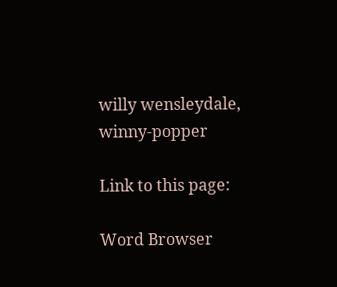willy wensleydale, winny-popper

Link to this page:

Word Browser